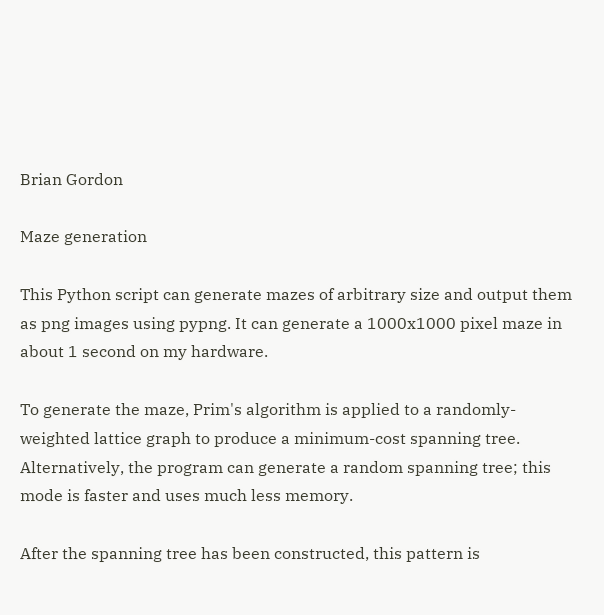Brian Gordon

Maze generation

This Python script can generate mazes of arbitrary size and output them as png images using pypng. It can generate a 1000x1000 pixel maze in about 1 second on my hardware.

To generate the maze, Prim's algorithm is applied to a randomly-weighted lattice graph to produce a minimum-cost spanning tree. Alternatively, the program can generate a random spanning tree; this mode is faster and uses much less memory.

After the spanning tree has been constructed, this pattern is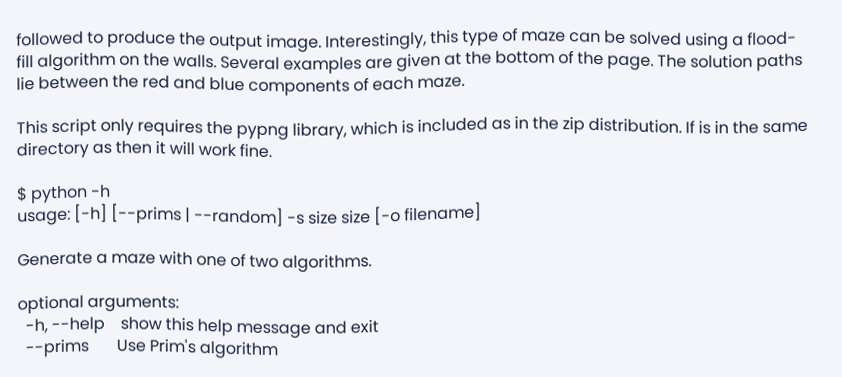followed to produce the output image. Interestingly, this type of maze can be solved using a flood-fill algorithm on the walls. Several examples are given at the bottom of the page. The solution paths lie between the red and blue components of each maze.

This script only requires the pypng library, which is included as in the zip distribution. If is in the same directory as then it will work fine.

$ python -h
usage: [-h] [--prims | --random] -s size size [-o filename]

Generate a maze with one of two algorithms.

optional arguments:
  -h, --help    show this help message and exit
  --prims       Use Prim's algorithm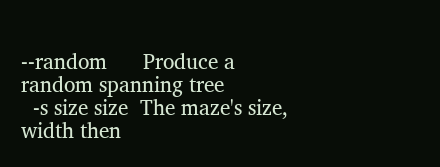--random      Produce a random spanning tree
  -s size size  The maze's size, width then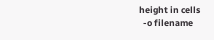height in cells
  -o filename